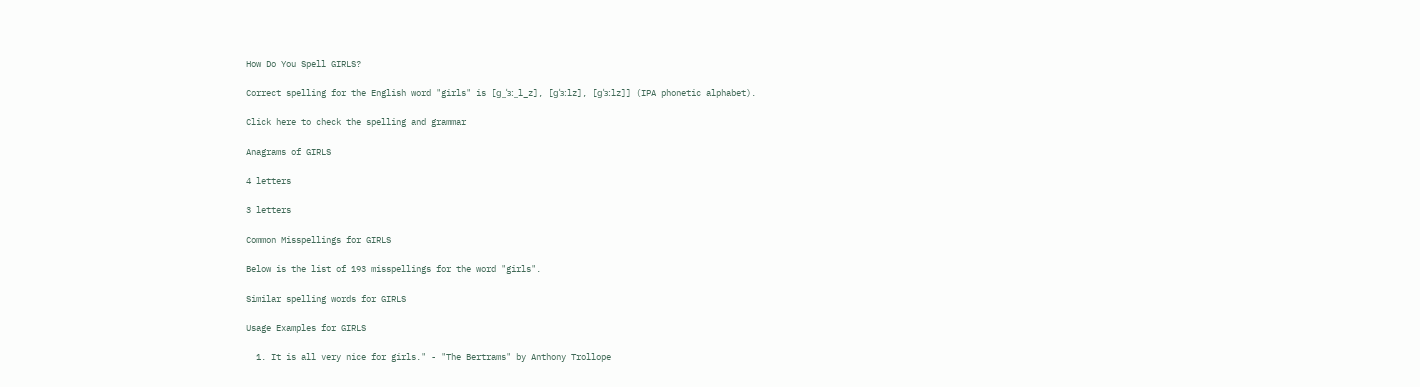How Do You Spell GIRLS?

Correct spelling for the English word "girls" is [ɡ_ˈɜː_l_z], [ɡˈɜːlz], [ɡˈɜːlz]] (IPA phonetic alphabet).

Click here to check the spelling and grammar

Anagrams of GIRLS

4 letters

3 letters

Common Misspellings for GIRLS

Below is the list of 193 misspellings for the word "girls".

Similar spelling words for GIRLS

Usage Examples for GIRLS

  1. It is all very nice for girls." - "The Bertrams" by Anthony Trollope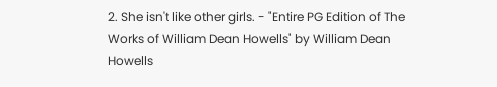2. She isn't like other girls. - "Entire PG Edition of The Works of William Dean Howells" by William Dean Howells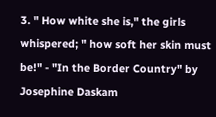3. " How white she is," the girls whispered; " how soft her skin must be!" - "In the Border Country" by Josephine Daskam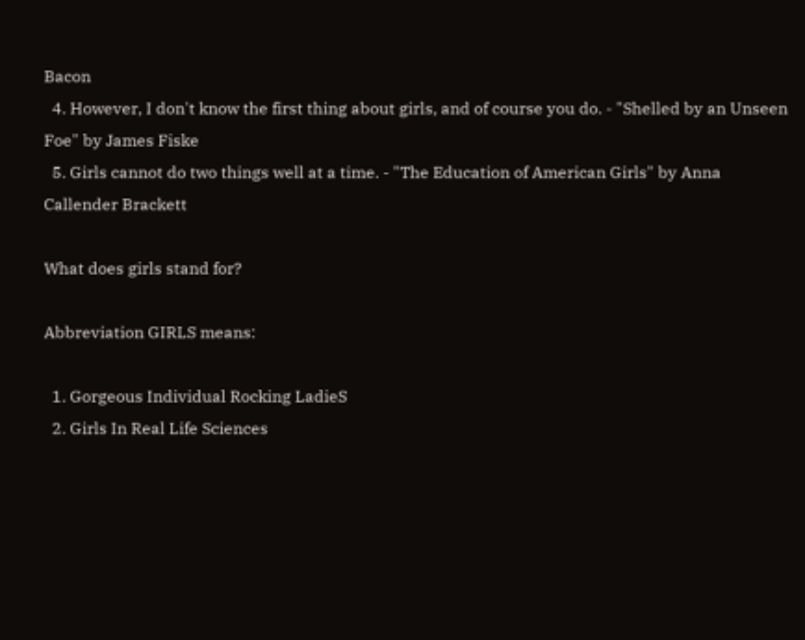Bacon
  4. However, I don't know the first thing about girls, and of course you do. - "Shelled by an Unseen Foe" by James Fiske
  5. Girls cannot do two things well at a time. - "The Education of American Girls" by Anna Callender Brackett

What does girls stand for?

Abbreviation GIRLS means:

  1. Gorgeous Individual Rocking LadieS
  2. Girls In Real Life Sciences